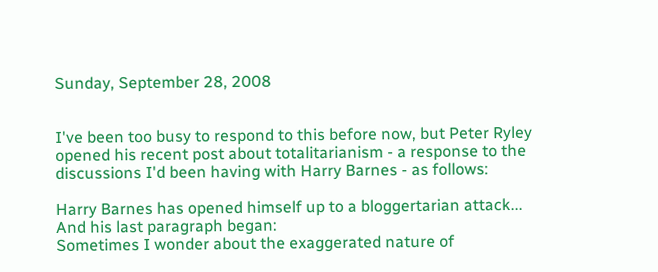Sunday, September 28, 2008


I've been too busy to respond to this before now, but Peter Ryley opened his recent post about totalitarianism - a response to the discussions I'd been having with Harry Barnes - as follows:

Harry Barnes has opened himself up to a bloggertarian attack...
And his last paragraph began:
Sometimes I wonder about the exaggerated nature of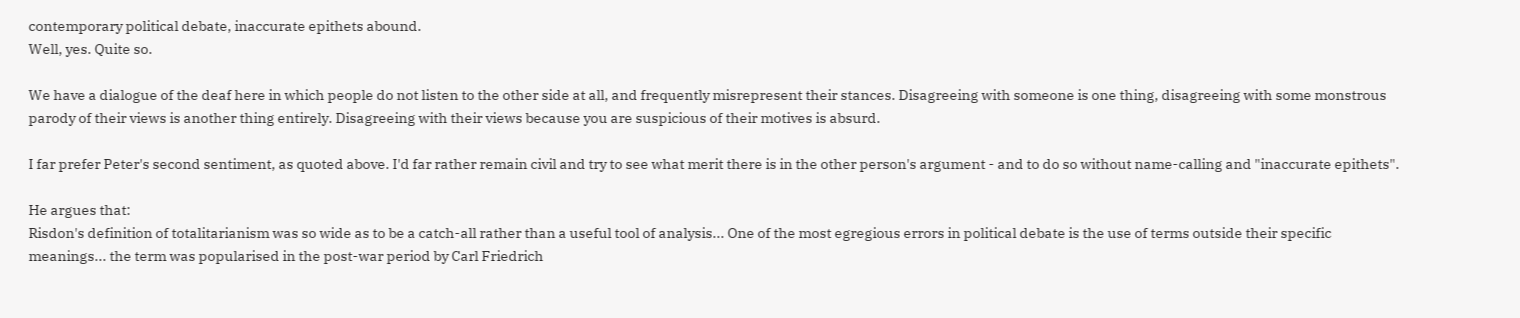contemporary political debate, inaccurate epithets abound.
Well, yes. Quite so.

We have a dialogue of the deaf here in which people do not listen to the other side at all, and frequently misrepresent their stances. Disagreeing with someone is one thing, disagreeing with some monstrous parody of their views is another thing entirely. Disagreeing with their views because you are suspicious of their motives is absurd.

I far prefer Peter's second sentiment, as quoted above. I'd far rather remain civil and try to see what merit there is in the other person's argument - and to do so without name-calling and "inaccurate epithets".

He argues that:
Risdon's definition of totalitarianism was so wide as to be a catch-all rather than a useful tool of analysis... One of the most egregious errors in political debate is the use of terms outside their specific meanings... the term was popularised in the post-war period by Carl Friedrich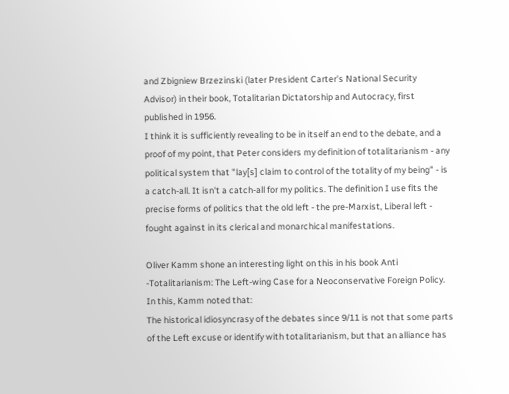and Zbigniew Brzezinski (later President Carter's National Security Advisor) in their book, Totalitarian Dictatorship and Autocracy, first published in 1956.
I think it is sufficiently revealing to be in itself an end to the debate, and a proof of my point, that Peter considers my definition of totalitarianism - any political system that "lay[s] claim to control of the totality of my being" - is a catch-all. It isn't a catch-all for my politics. The definition I use fits the precise forms of politics that the old left - the pre-Marxist, Liberal left - fought against in its clerical and monarchical manifestations.

Oliver Kamm shone an interesting light on this in his book Anti -Totalitarianism: The Left-wing Case for a Neoconservative Foreign Policy. In this, Kamm noted that:
The historical idiosyncrasy of the debates since 9/11 is not that some parts of the Left excuse or identify with totalitarianism, but that an alliance has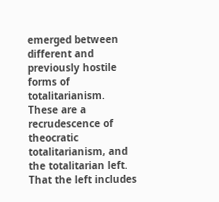emerged between different and previously hostile forms of totalitarianism.
These are a recrudescence of theocratic totalitarianism, and the totalitarian left. That the left includes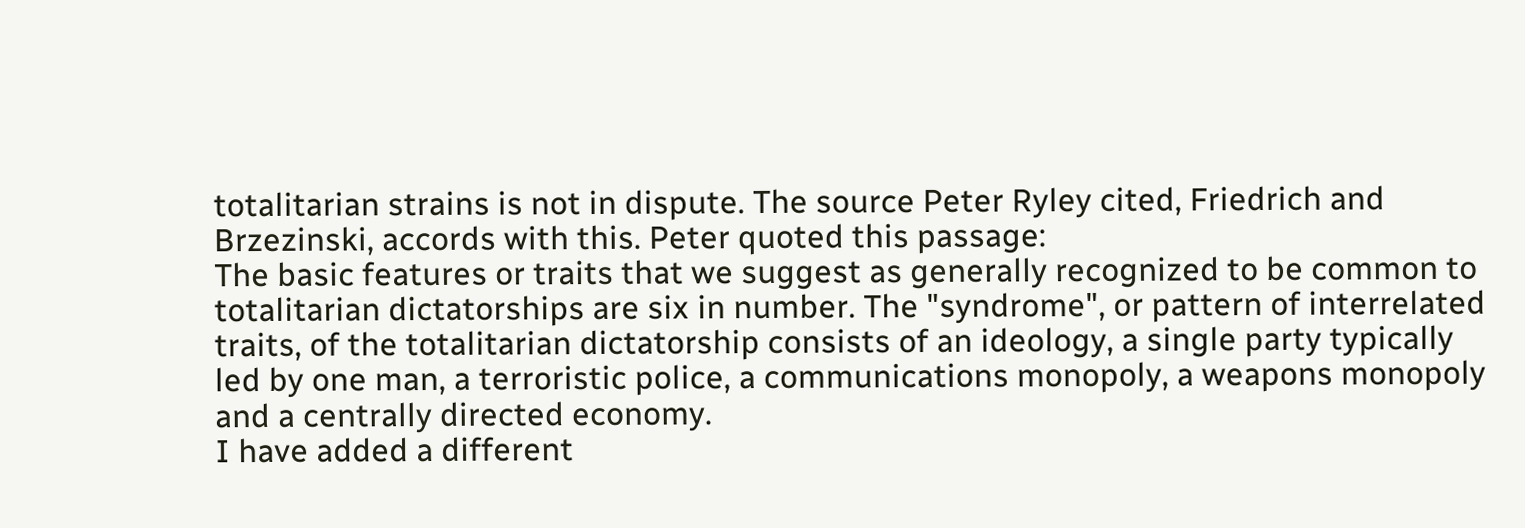totalitarian strains is not in dispute. The source Peter Ryley cited, Friedrich and Brzezinski, accords with this. Peter quoted this passage:
The basic features or traits that we suggest as generally recognized to be common to totalitarian dictatorships are six in number. The "syndrome", or pattern of interrelated traits, of the totalitarian dictatorship consists of an ideology, a single party typically led by one man, a terroristic police, a communications monopoly, a weapons monopoly and a centrally directed economy.
I have added a different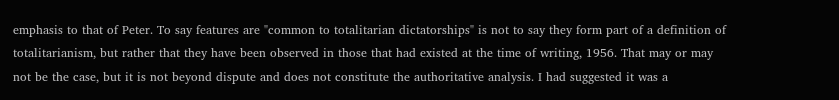emphasis to that of Peter. To say features are "common to totalitarian dictatorships" is not to say they form part of a definition of totalitarianism, but rather that they have been observed in those that had existed at the time of writing, 1956. That may or may not be the case, but it is not beyond dispute and does not constitute the authoritative analysis. I had suggested it was a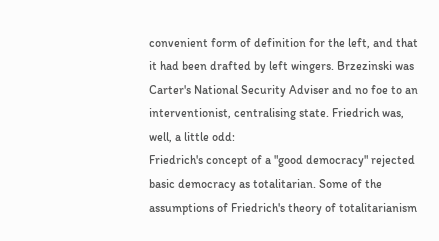convenient form of definition for the left, and that it had been drafted by left wingers. Brzezinski was Carter's National Security Adviser and no foe to an interventionist, centralising state. Friedrich was, well, a little odd:
Friedrich's concept of a "good democracy" rejected basic democracy as totalitarian. Some of the assumptions of Friedrich's theory of totalitarianism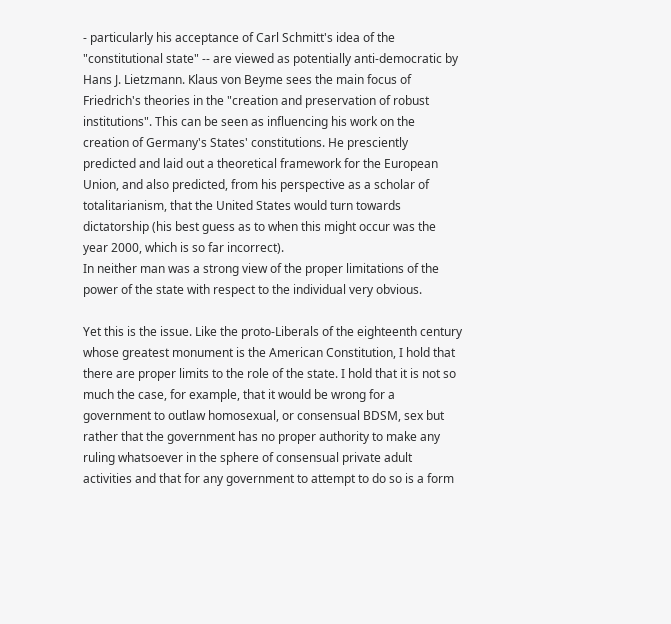- particularly his acceptance of Carl Schmitt's idea of the "constitutional state" -- are viewed as potentially anti-democratic by Hans J. Lietzmann. Klaus von Beyme sees the main focus of Friedrich's theories in the "creation and preservation of robust institutions". This can be seen as influencing his work on the creation of Germany's States' constitutions. He presciently predicted and laid out a theoretical framework for the European Union, and also predicted, from his perspective as a scholar of totalitarianism, that the United States would turn towards dictatorship (his best guess as to when this might occur was the year 2000, which is so far incorrect).
In neither man was a strong view of the proper limitations of the power of the state with respect to the individual very obvious.

Yet this is the issue. Like the proto-Liberals of the eighteenth century whose greatest monument is the American Constitution, I hold that there are proper limits to the role of the state. I hold that it is not so much the case, for example, that it would be wrong for a government to outlaw homosexual, or consensual BDSM, sex but rather that the government has no proper authority to make any ruling whatsoever in the sphere of consensual private adult activities and that for any government to attempt to do so is a form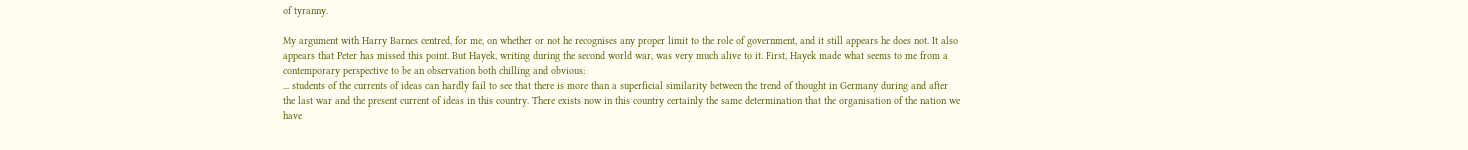of tyranny.

My argument with Harry Barnes centred, for me, on whether or not he recognises any proper limit to the role of government, and it still appears he does not. It also appears that Peter has missed this point. But Hayek, writing during the second world war, was very much alive to it. First, Hayek made what seems to me from a contemporary perspective to be an observation both chilling and obvious:
... students of the currents of ideas can hardly fail to see that there is more than a superficial similarity between the trend of thought in Germany during and after the last war and the present current of ideas in this country. There exists now in this country certainly the same determination that the organisation of the nation we have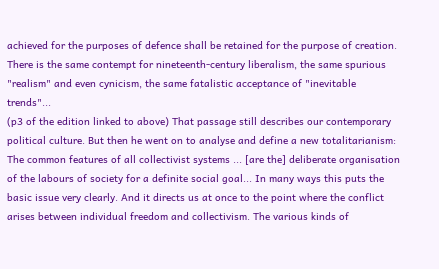achieved for the purposes of defence shall be retained for the purpose of creation. There is the same contempt for nineteenth-century liberalism, the same spurious "realism" and even cynicism, the same fatalistic acceptance of "inevitable trends"...
(p3 of the edition linked to above) That passage still describes our contemporary political culture. But then he went on to analyse and define a new totalitarianism:
The common features of all collectivist systems ... [are the] deliberate organisation of the labours of society for a definite social goal... In many ways this puts the basic issue very clearly. And it directs us at once to the point where the conflict arises between individual freedom and collectivism. The various kinds of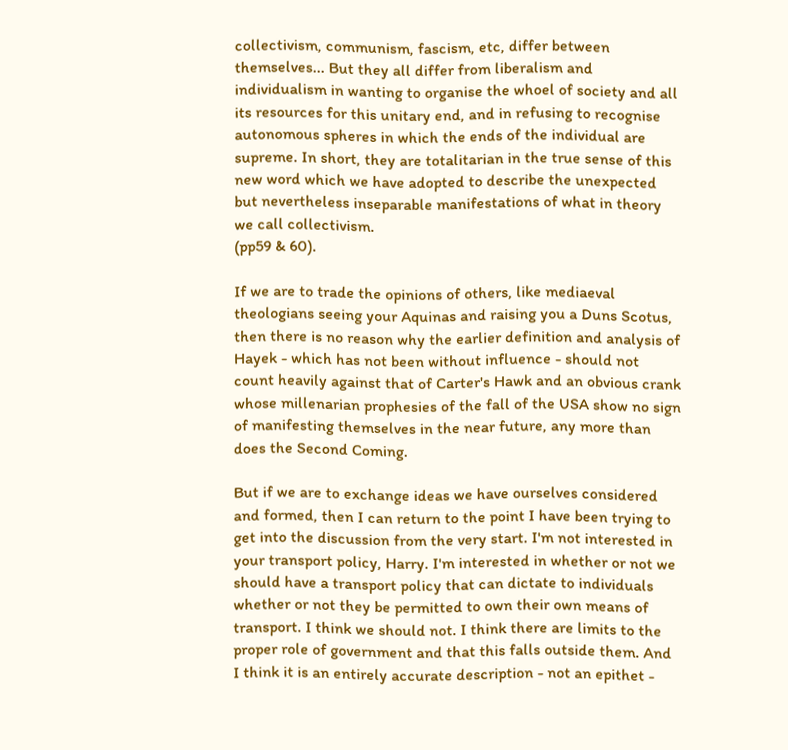collectivism, communism, fascism, etc, differ between themselves... But they all differ from liberalism and individualism in wanting to organise the whoel of society and all its resources for this unitary end, and in refusing to recognise autonomous spheres in which the ends of the individual are supreme. In short, they are totalitarian in the true sense of this new word which we have adopted to describe the unexpected but nevertheless inseparable manifestations of what in theory we call collectivism.
(pp59 & 60).

If we are to trade the opinions of others, like mediaeval theologians seeing your Aquinas and raising you a Duns Scotus, then there is no reason why the earlier definition and analysis of Hayek - which has not been without influence - should not count heavily against that of Carter's Hawk and an obvious crank whose millenarian prophesies of the fall of the USA show no sign of manifesting themselves in the near future, any more than does the Second Coming.

But if we are to exchange ideas we have ourselves considered and formed, then I can return to the point I have been trying to get into the discussion from the very start. I'm not interested in your transport policy, Harry. I'm interested in whether or not we should have a transport policy that can dictate to individuals whether or not they be permitted to own their own means of transport. I think we should not. I think there are limits to the proper role of government and that this falls outside them. And I think it is an entirely accurate description - not an epithet -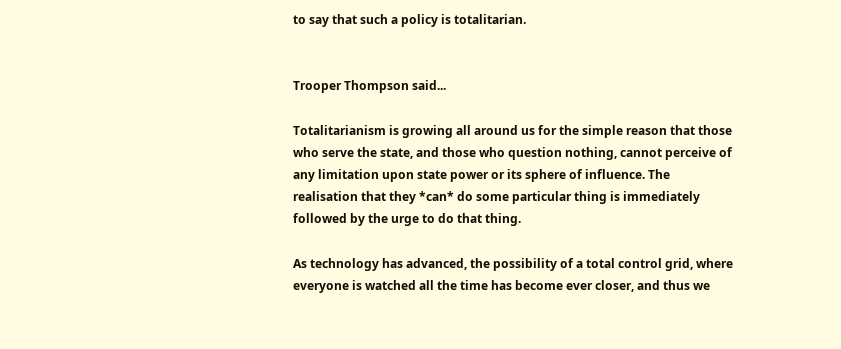to say that such a policy is totalitarian.


Trooper Thompson said...

Totalitarianism is growing all around us for the simple reason that those who serve the state, and those who question nothing, cannot perceive of any limitation upon state power or its sphere of influence. The realisation that they *can* do some particular thing is immediately followed by the urge to do that thing.

As technology has advanced, the possibility of a total control grid, where everyone is watched all the time has become ever closer, and thus we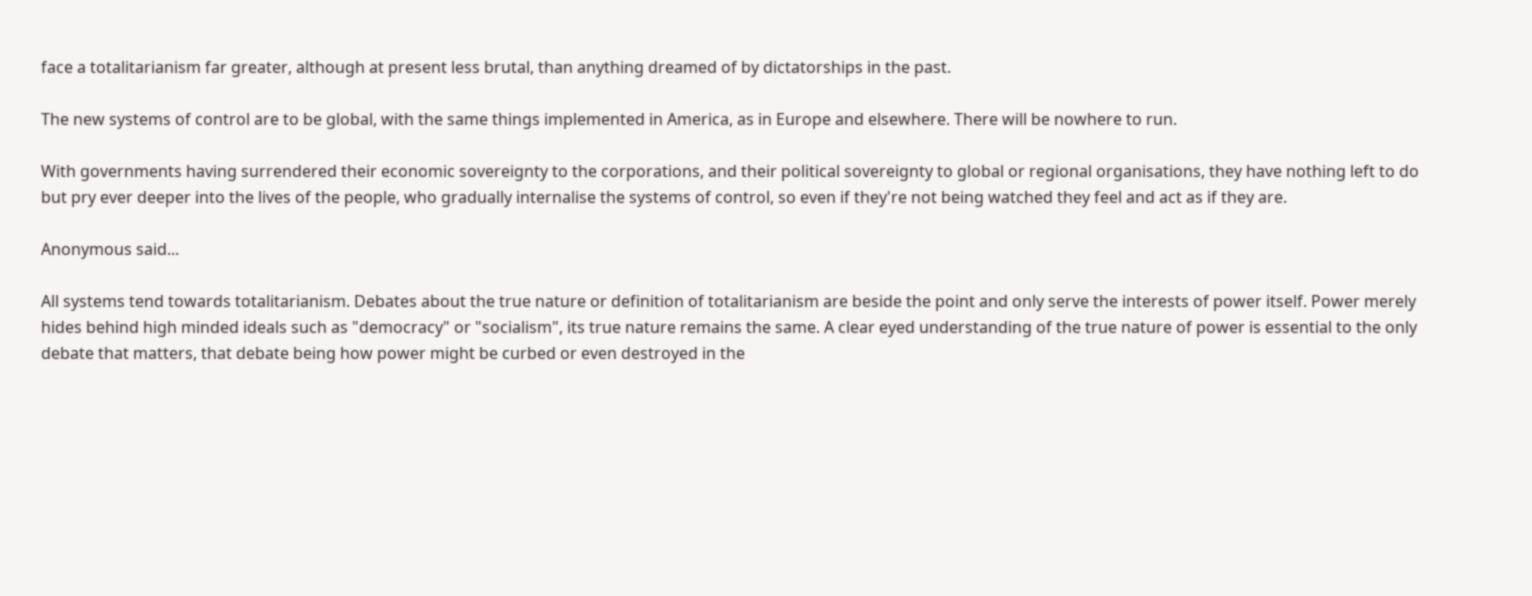face a totalitarianism far greater, although at present less brutal, than anything dreamed of by dictatorships in the past.

The new systems of control are to be global, with the same things implemented in America, as in Europe and elsewhere. There will be nowhere to run.

With governments having surrendered their economic sovereignty to the corporations, and their political sovereignty to global or regional organisations, they have nothing left to do but pry ever deeper into the lives of the people, who gradually internalise the systems of control, so even if they're not being watched they feel and act as if they are.

Anonymous said...

All systems tend towards totalitarianism. Debates about the true nature or definition of totalitarianism are beside the point and only serve the interests of power itself. Power merely hides behind high minded ideals such as "democracy" or "socialism", its true nature remains the same. A clear eyed understanding of the true nature of power is essential to the only debate that matters, that debate being how power might be curbed or even destroyed in the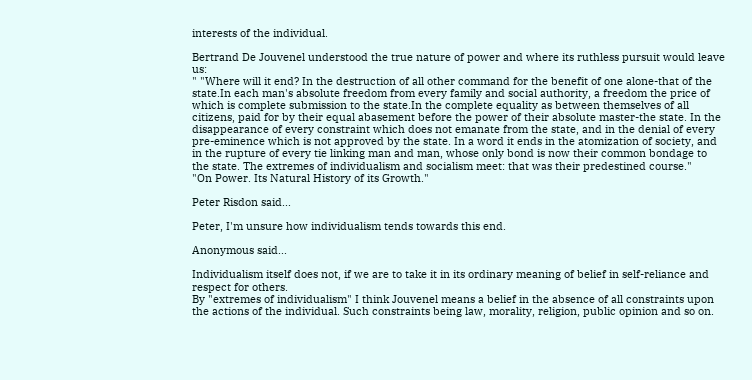interests of the individual.

Bertrand De Jouvenel understood the true nature of power and where its ruthless pursuit would leave us:
" "Where will it end? In the destruction of all other command for the benefit of one alone-that of the state.In each man's absolute freedom from every family and social authority, a freedom the price of which is complete submission to the state.In the complete equality as between themselves of all citizens, paid for by their equal abasement before the power of their absolute master-the state. In the disappearance of every constraint which does not emanate from the state, and in the denial of every pre-eminence which is not approved by the state. In a word it ends in the atomization of society, and in the rupture of every tie linking man and man, whose only bond is now their common bondage to the state. The extremes of individualism and socialism meet: that was their predestined course."
"On Power. Its Natural History of its Growth."

Peter Risdon said...

Peter, I'm unsure how individualism tends towards this end.

Anonymous said...

Individualism itself does not, if we are to take it in its ordinary meaning of belief in self-reliance and respect for others.
By "extremes of individualism" I think Jouvenel means a belief in the absence of all constraints upon the actions of the individual. Such constraints being law, morality, religion, public opinion and so on.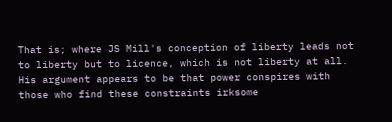That is; where JS Mill's conception of liberty leads not to liberty but to licence, which is not liberty at all. His argument appears to be that power conspires with those who find these constraints irksome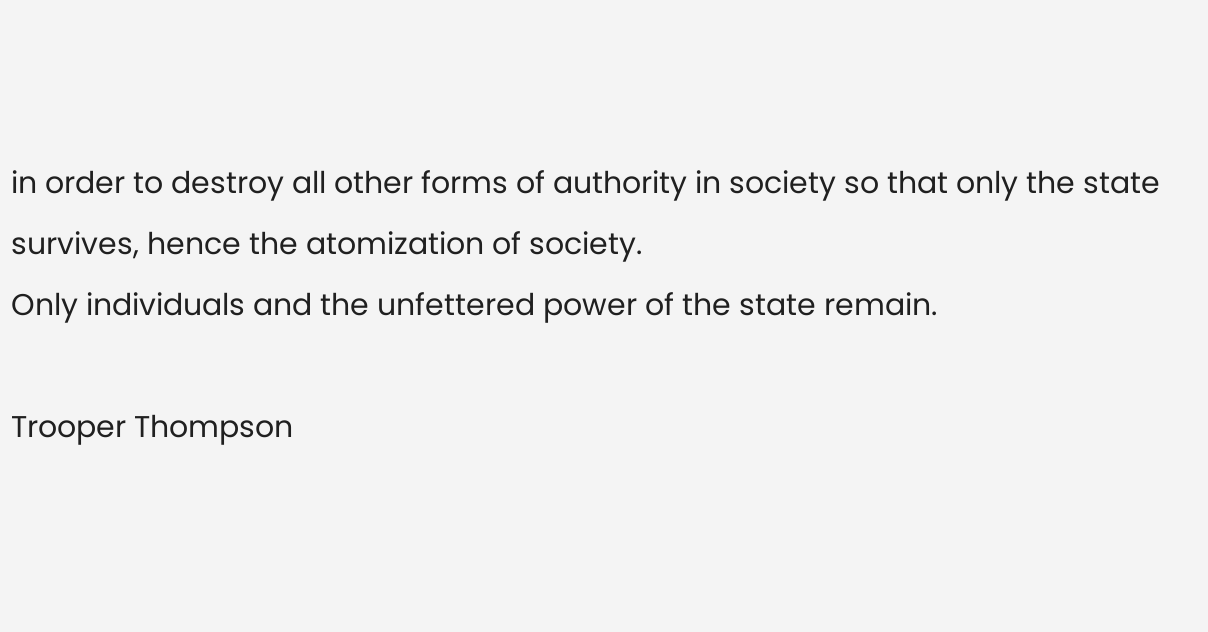in order to destroy all other forms of authority in society so that only the state survives, hence the atomization of society.
Only individuals and the unfettered power of the state remain.

Trooper Thompson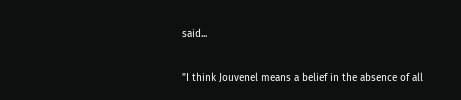said...

"I think Jouvenel means a belief in the absence of all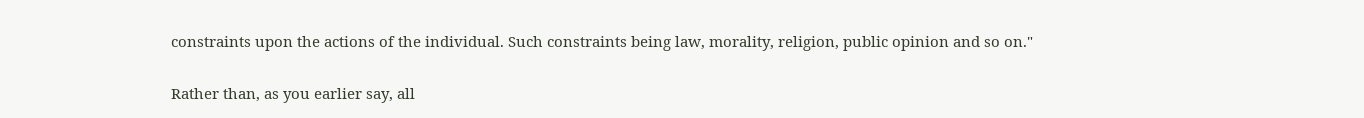constraints upon the actions of the individual. Such constraints being law, morality, religion, public opinion and so on."

Rather than, as you earlier say, all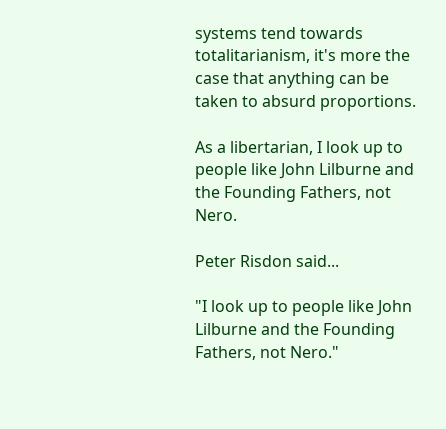systems tend towards totalitarianism, it's more the case that anything can be taken to absurd proportions.

As a libertarian, I look up to people like John Lilburne and the Founding Fathers, not Nero.

Peter Risdon said...

"I look up to people like John Lilburne and the Founding Fathers, not Nero."